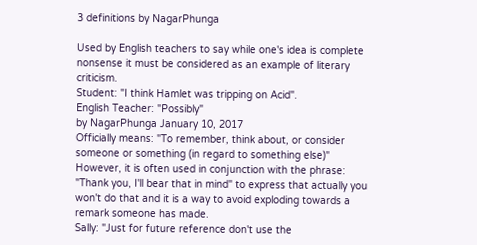3 definitions by NagarPhunga

Used by English teachers to say while one's idea is complete nonsense it must be considered as an example of literary criticism.
Student: "I think Hamlet was tripping on Acid".
English Teacher: "Possibly"
by NagarPhunga January 10, 2017
Officially means: "To remember, think about, or consider someone or something (in regard to something else)"
However, it is often used in conjunction with the phrase: "Thank you, I'll bear that in mind" to express that actually you won't do that and it is a way to avoid exploding towards a remark someone has made.
Sally: "Just for future reference don't use the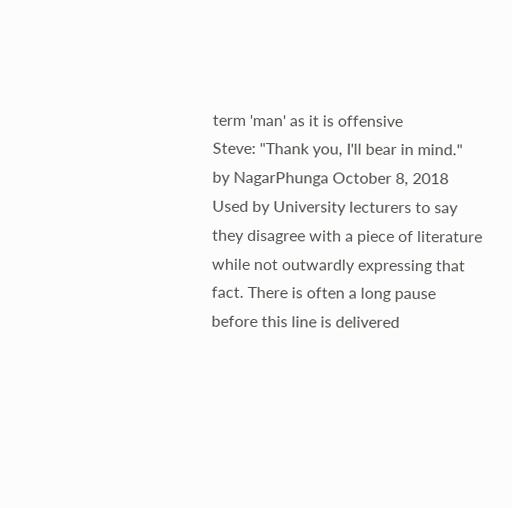term 'man' as it is offensive
Steve: "Thank you, I'll bear in mind."
by NagarPhunga October 8, 2018
Used by University lecturers to say they disagree with a piece of literature while not outwardly expressing that fact. There is often a long pause before this line is delivered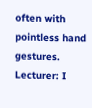often with pointless hand gestures.
Lecturer: I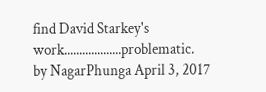find David Starkey's work...................problematic.
by NagarPhunga April 3, 2017